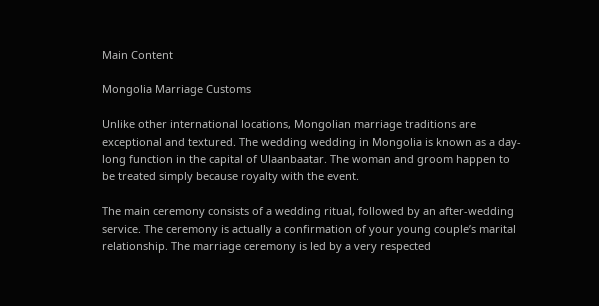Main Content

Mongolia Marriage Customs

Unlike other international locations, Mongolian marriage traditions are exceptional and textured. The wedding wedding in Mongolia is known as a day-long function in the capital of Ulaanbaatar. The woman and groom happen to be treated simply because royalty with the event.

The main ceremony consists of a wedding ritual, followed by an after-wedding service. The ceremony is actually a confirmation of your young couple’s marital relationship. The marriage ceremony is led by a very respected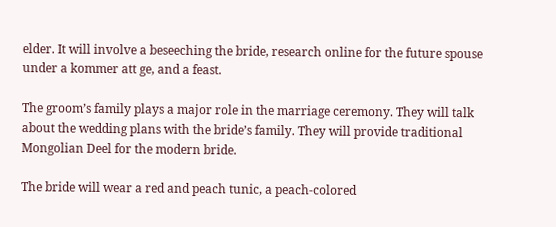elder. It will involve a beseeching the bride, research online for the future spouse under a kommer att ge, and a feast.

The groom’s family plays a major role in the marriage ceremony. They will talk about the wedding plans with the bride’s family. They will provide traditional Mongolian Deel for the modern bride.

The bride will wear a red and peach tunic, a peach-colored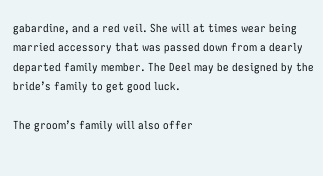gabardine, and a red veil. She will at times wear being married accessory that was passed down from a dearly departed family member. The Deel may be designed by the bride’s family to get good luck.

The groom’s family will also offer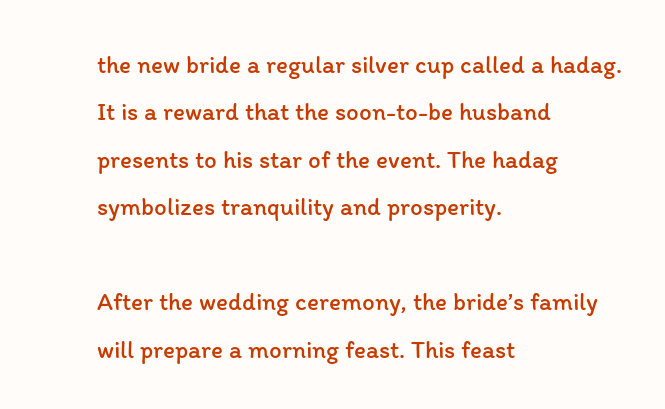the new bride a regular silver cup called a hadag. It is a reward that the soon-to-be husband presents to his star of the event. The hadag symbolizes tranquility and prosperity.

After the wedding ceremony, the bride’s family will prepare a morning feast. This feast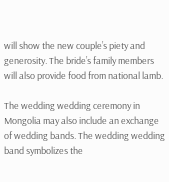will show the new couple’s piety and generosity. The bride’s family members will also provide food from national lamb.

The wedding wedding ceremony in Mongolia may also include an exchange of wedding bands. The wedding wedding band symbolizes the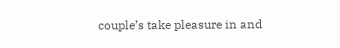couple’s take pleasure in and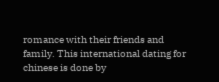romance with their friends and family. This international dating for chinese is done by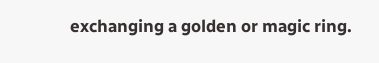exchanging a golden or magic ring.